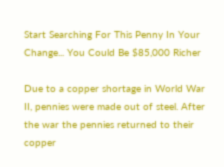Start Searching For This Penny In Your Change... You Could Be $85,000 Richer

Due to a copper shortage in World War II, pennies were made out of steel. After the war the pennies returned to their copper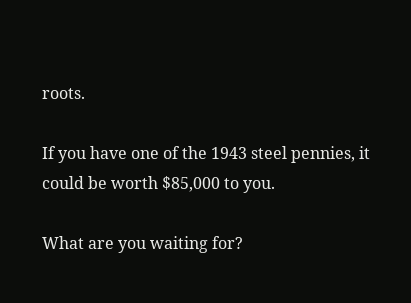roots.

If you have one of the 1943 steel pennies, it could be worth $85,000 to you.

What are you waiting for?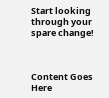Start looking through your spare change!



Content Goes Here